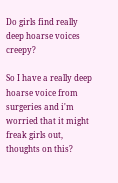Do girls find really deep hoarse voices creepy?

So I have a really deep hoarse voice from surgeries and i'm worried that it might freak girls out, thoughts on this?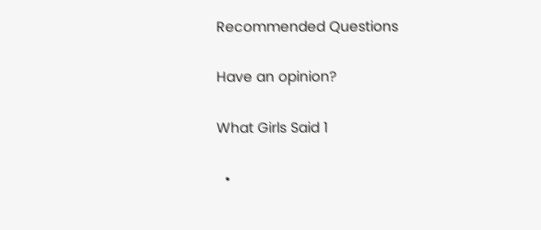Recommended Questions

Have an opinion?

What Girls Said 1

  •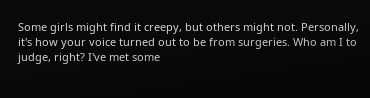Some girls might find it creepy, but others might not. Personally, it's how your voice turned out to be from surgeries. Who am I to judge, right? I've met some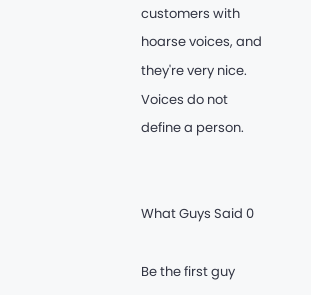customers with hoarse voices, and they're very nice. Voices do not define a person.


What Guys Said 0

Be the first guy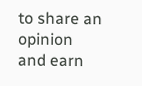to share an opinion
and earn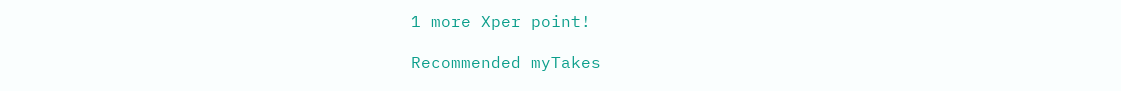1 more Xper point!

Recommended myTakes